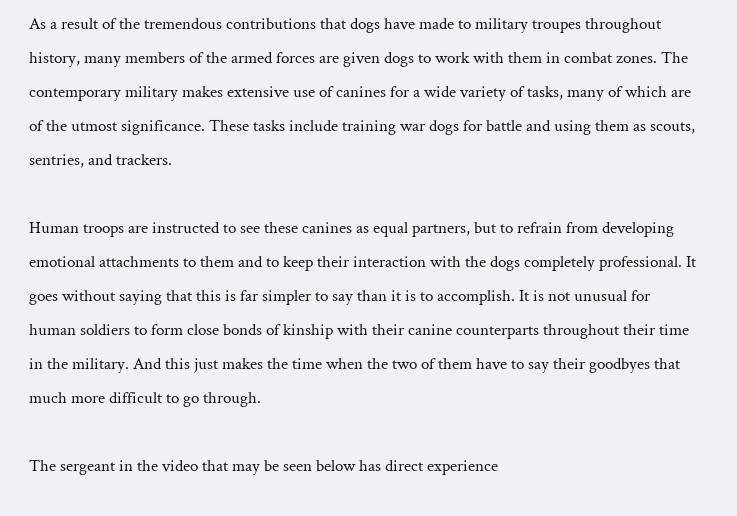As a result of the tremendous contributions that dogs have made to military troupes throughout history, many members of the armed forces are given dogs to work with them in combat zones. The contemporary military makes extensive use of canines for a wide variety of tasks, many of which are of the utmost significance. These tasks include training war dogs for battle and using them as scouts, sentries, and trackers.

Human troops are instructed to see these canines as equal partners, but to refrain from developing emotional attachments to them and to keep their interaction with the dogs completely professional. It goes without saying that this is far simpler to say than it is to accomplish. It is not unusual for human soldiers to form close bonds of kinship with their canine counterparts throughout their time in the military. And this just makes the time when the two of them have to say their goodbyes that much more difficult to go through.

The sergeant in the video that may be seen below has direct experience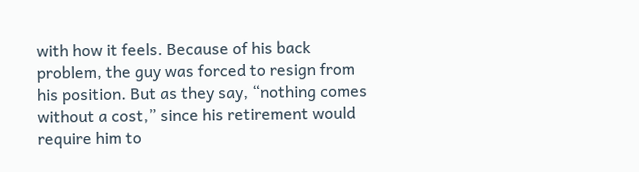with how it feels. Because of his back problem, the guy was forced to resign from his position. But as they say, “nothing comes without a cost,” since his retirement would require him to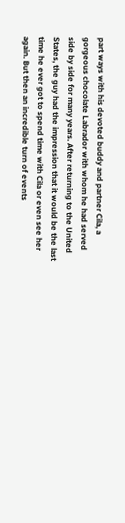part ways with his devoted buddy and partner Cila, a gorgeous chocolate Labrador with whom he had served side by side for many years. After returning to the United States, the guy had the impression that it would be the last time he ever got to spend time with Cila or even see her again. But then an incredible turn of events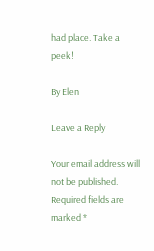had place. Take a peek!

By Elen

Leave a Reply

Your email address will not be published. Required fields are marked *